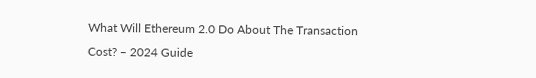What Will Ethereum 2.0 Do About The Transaction Cost? – 2024 Guide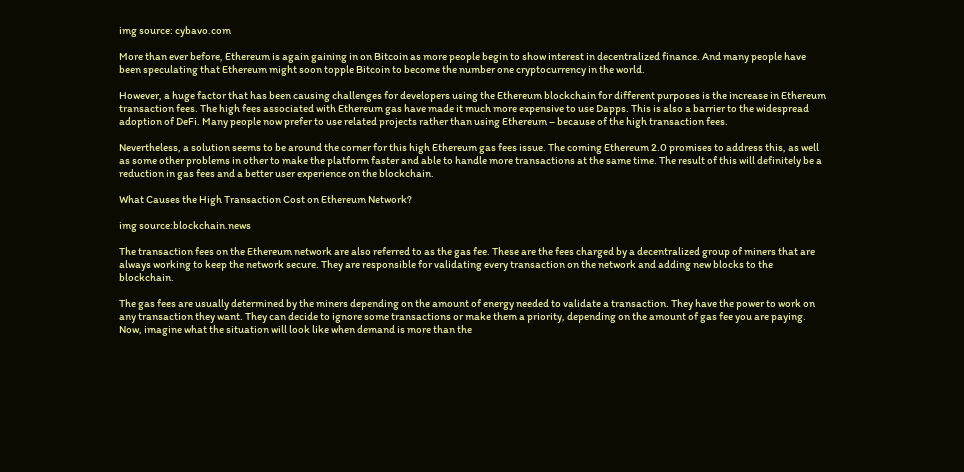img source: cybavo.com

More than ever before, Ethereum is again gaining in on Bitcoin as more people begin to show interest in decentralized finance. And many people have been speculating that Ethereum might soon topple Bitcoin to become the number one cryptocurrency in the world.

However, a huge factor that has been causing challenges for developers using the Ethereum blockchain for different purposes is the increase in Ethereum transaction fees. The high fees associated with Ethereum gas have made it much more expensive to use Dapps. This is also a barrier to the widespread adoption of DeFi. Many people now prefer to use related projects rather than using Ethereum – because of the high transaction fees.

Nevertheless, a solution seems to be around the corner for this high Ethereum gas fees issue. The coming Ethereum 2.0 promises to address this, as well as some other problems in other to make the platform faster and able to handle more transactions at the same time. The result of this will definitely be a reduction in gas fees and a better user experience on the blockchain.

What Causes the High Transaction Cost on Ethereum Network?

img source:blockchain.news

The transaction fees on the Ethereum network are also referred to as the gas fee. These are the fees charged by a decentralized group of miners that are always working to keep the network secure. They are responsible for validating every transaction on the network and adding new blocks to the blockchain.

The gas fees are usually determined by the miners depending on the amount of energy needed to validate a transaction. They have the power to work on any transaction they want. They can decide to ignore some transactions or make them a priority, depending on the amount of gas fee you are paying. Now, imagine what the situation will look like when demand is more than the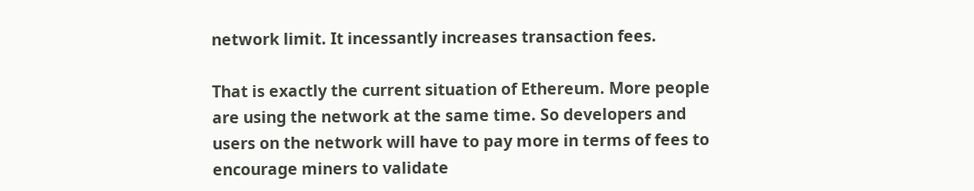network limit. It incessantly increases transaction fees.

That is exactly the current situation of Ethereum. More people are using the network at the same time. So developers and users on the network will have to pay more in terms of fees to encourage miners to validate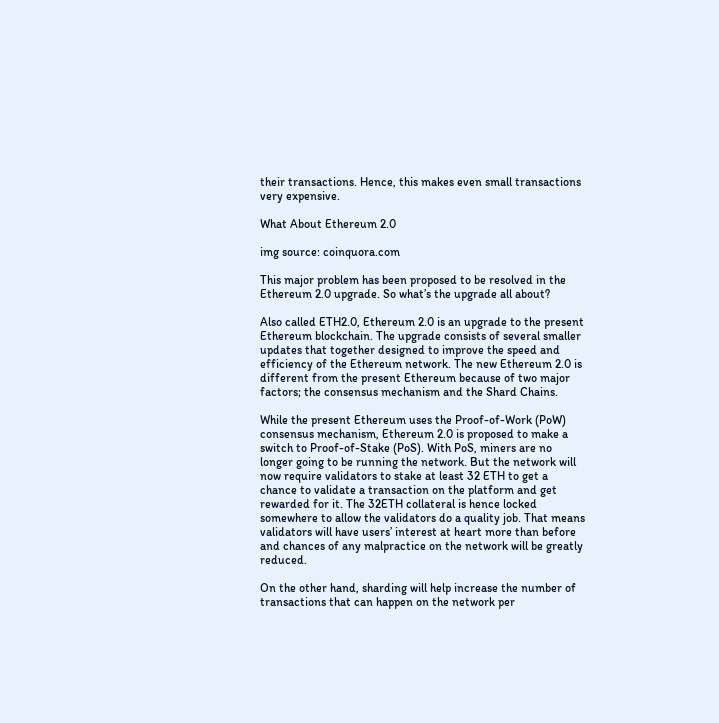their transactions. Hence, this makes even small transactions very expensive.

What About Ethereum 2.0

img source: coinquora.com

This major problem has been proposed to be resolved in the Ethereum 2.0 upgrade. So what’s the upgrade all about?

Also called ETH2.0, Ethereum 2.0 is an upgrade to the present Ethereum blockchain. The upgrade consists of several smaller updates that together designed to improve the speed and efficiency of the Ethereum network. The new Ethereum 2.0 is different from the present Ethereum because of two major factors; the consensus mechanism and the Shard Chains.

While the present Ethereum uses the Proof-of-Work (PoW) consensus mechanism, Ethereum 2.0 is proposed to make a switch to Proof-of-Stake (PoS). With PoS, miners are no longer going to be running the network. But the network will now require validators to stake at least 32 ETH to get a chance to validate a transaction on the platform and get rewarded for it. The 32ETH collateral is hence locked somewhere to allow the validators do a quality job. That means validators will have users’ interest at heart more than before and chances of any malpractice on the network will be greatly reduced.

On the other hand, sharding will help increase the number of transactions that can happen on the network per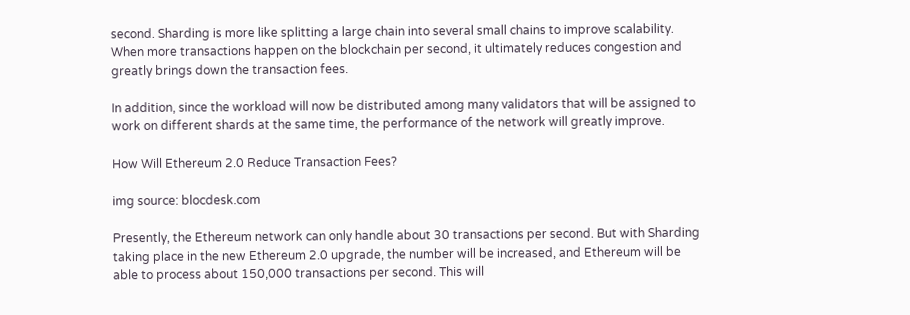second. Sharding is more like splitting a large chain into several small chains to improve scalability. When more transactions happen on the blockchain per second, it ultimately reduces congestion and greatly brings down the transaction fees.

In addition, since the workload will now be distributed among many validators that will be assigned to work on different shards at the same time, the performance of the network will greatly improve.

How Will Ethereum 2.0 Reduce Transaction Fees?

img source: blocdesk.com

Presently, the Ethereum network can only handle about 30 transactions per second. But with Sharding taking place in the new Ethereum 2.0 upgrade, the number will be increased, and Ethereum will be able to process about 150,000 transactions per second. This will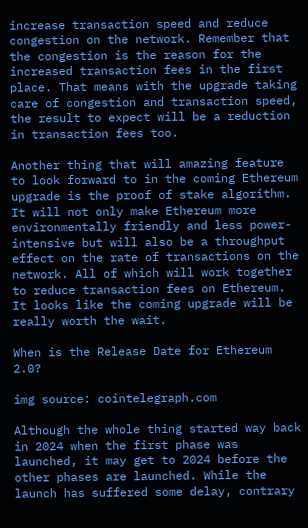increase transaction speed and reduce congestion on the network. Remember that the congestion is the reason for the increased transaction fees in the first place. That means with the upgrade taking care of congestion and transaction speed, the result to expect will be a reduction in transaction fees too.

Another thing that will amazing feature to look forward to in the coming Ethereum upgrade is the proof of stake algorithm. It will not only make Ethereum more environmentally friendly and less power-intensive but will also be a throughput effect on the rate of transactions on the network. All of which will work together to reduce transaction fees on Ethereum. It looks like the coming upgrade will be really worth the wait.

When is the Release Date for Ethereum 2.0?

img source: cointelegraph.com

Although the whole thing started way back in 2024 when the first phase was launched, it may get to 2024 before the other phases are launched. While the launch has suffered some delay, contrary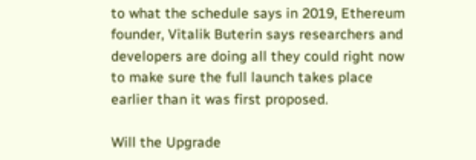to what the schedule says in 2019, Ethereum founder, Vitalik Buterin says researchers and developers are doing all they could right now to make sure the full launch takes place earlier than it was first proposed.

Will the Upgrade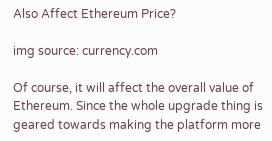Also Affect Ethereum Price?

img source: currency.com

Of course, it will affect the overall value of Ethereum. Since the whole upgrade thing is geared towards making the platform more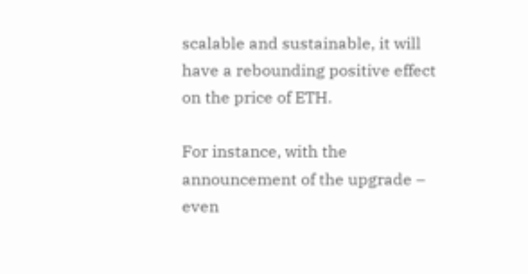scalable and sustainable, it will have a rebounding positive effect on the price of ETH.

For instance, with the announcement of the upgrade – even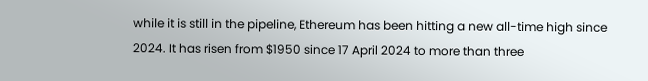while it is still in the pipeline, Ethereum has been hitting a new all-time high since 2024. It has risen from $1950 since 17 April 2024 to more than three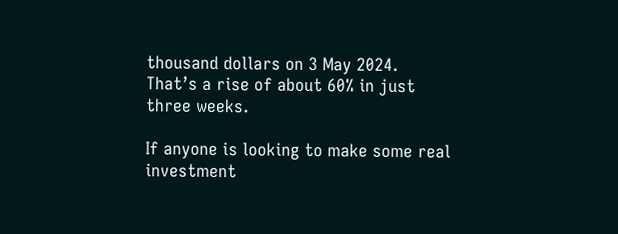thousand dollars on 3 May 2024. That’s a rise of about 60% in just three weeks.

If anyone is looking to make some real investment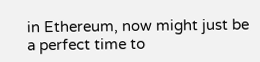in Ethereum, now might just be a perfect time to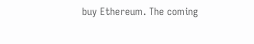buy Ethereum. The coming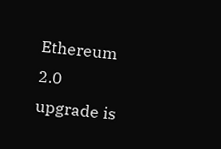Ethereum 2.0 upgrade is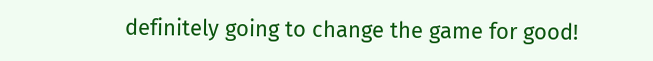definitely going to change the game for good!